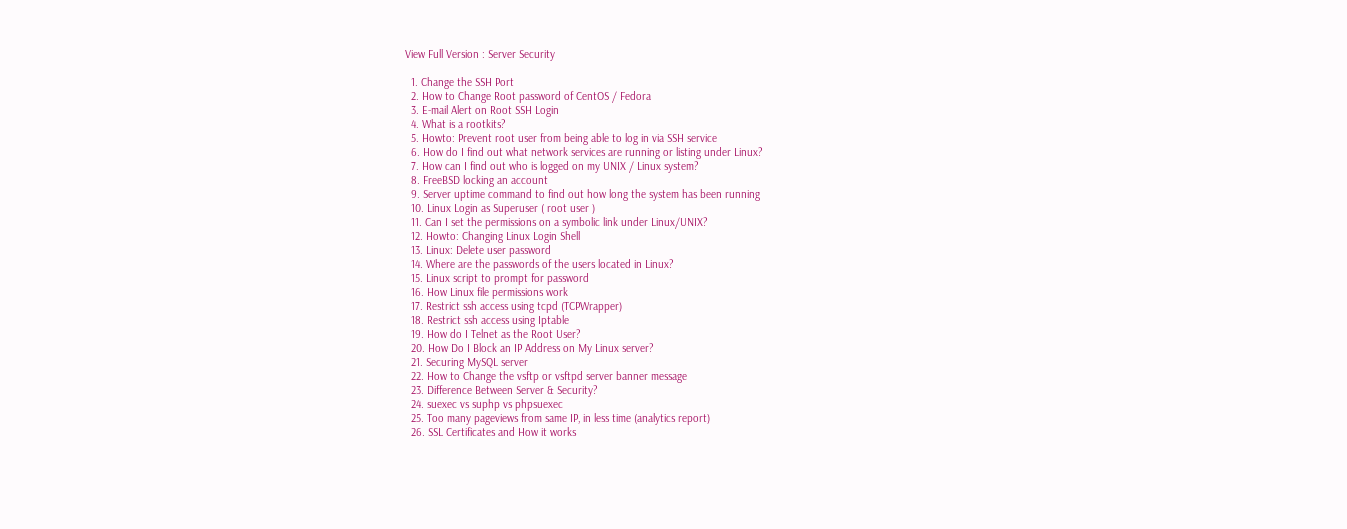View Full Version : Server Security

  1. Change the SSH Port
  2. How to Change Root password of CentOS / Fedora
  3. E-mail Alert on Root SSH Login
  4. What is a rootkits?
  5. Howto: Prevent root user from being able to log in via SSH service
  6. How do I find out what network services are running or listing under Linux?
  7. How can I find out who is logged on my UNIX / Linux system?
  8. FreeBSD locking an account
  9. Server uptime command to find out how long the system has been running
  10. Linux Login as Superuser ( root user )
  11. Can I set the permissions on a symbolic link under Linux/UNIX?
  12. Howto: Changing Linux Login Shell
  13. Linux: Delete user password
  14. Where are the passwords of the users located in Linux?
  15. Linux script to prompt for password
  16. How Linux file permissions work
  17. Restrict ssh access using tcpd (TCPWrapper)
  18. Restrict ssh access using Iptable
  19. How do I Telnet as the Root User?
  20. How Do I Block an IP Address on My Linux server?
  21. Securing MySQL server
  22. How to Change the vsftp or vsftpd server banner message
  23. Difference Between Server & Security?
  24. suexec vs suphp vs phpsuexec
  25. Too many pageviews from same IP, in less time (analytics report)
  26. SSL Certificates and How it works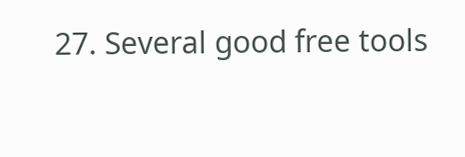27. Several good free tools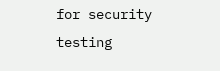for security testing